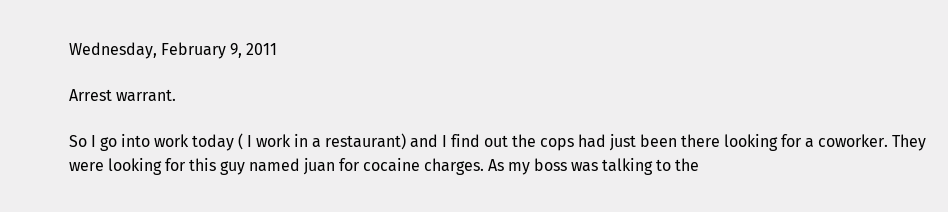Wednesday, February 9, 2011

Arrest warrant.

So I go into work today ( I work in a restaurant) and I find out the cops had just been there looking for a coworker. They were looking for this guy named juan for cocaine charges. As my boss was talking to the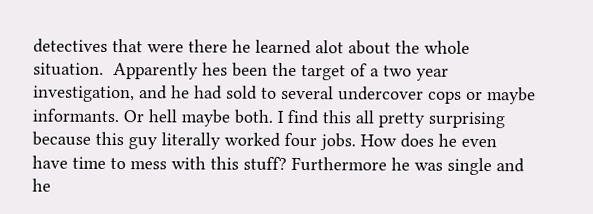detectives that were there he learned alot about the whole situation.  Apparently hes been the target of a two year investigation, and he had sold to several undercover cops or maybe informants. Or hell maybe both. I find this all pretty surprising because this guy literally worked four jobs. How does he even have time to mess with this stuff? Furthermore he was single and he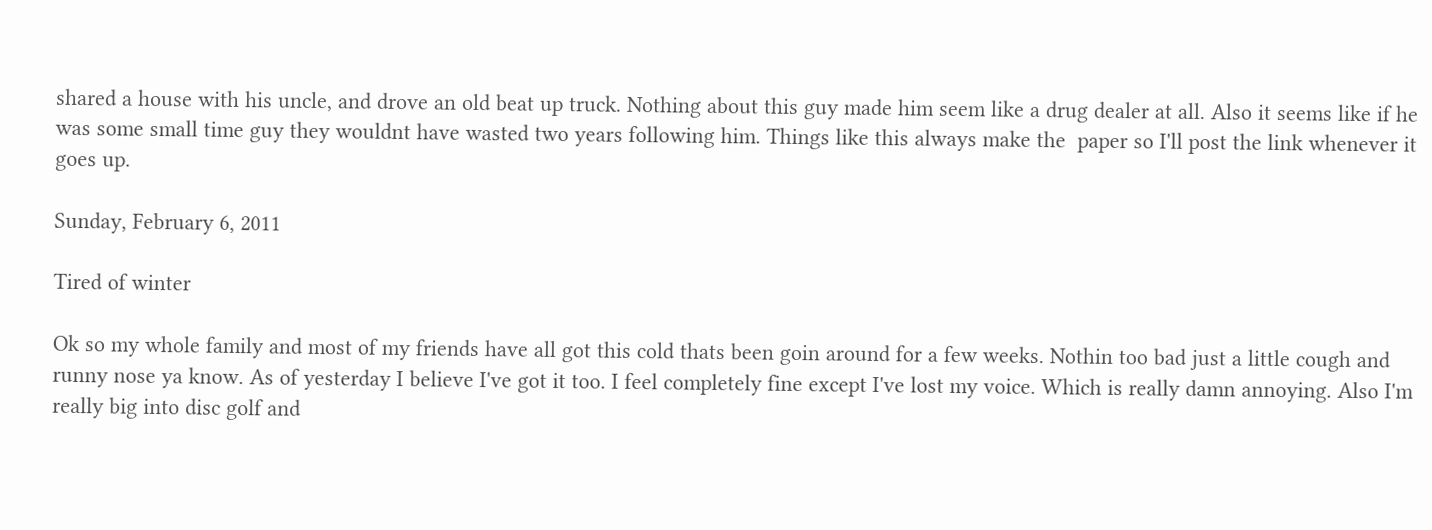shared a house with his uncle, and drove an old beat up truck. Nothing about this guy made him seem like a drug dealer at all. Also it seems like if he was some small time guy they wouldnt have wasted two years following him. Things like this always make the  paper so I'll post the link whenever it goes up.

Sunday, February 6, 2011

Tired of winter

Ok so my whole family and most of my friends have all got this cold thats been goin around for a few weeks. Nothin too bad just a little cough and runny nose ya know. As of yesterday I believe I've got it too. I feel completely fine except I've lost my voice. Which is really damn annoying. Also I'm really big into disc golf and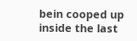bein cooped up inside the last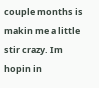couple months is makin me a little stir crazy. Im hopin in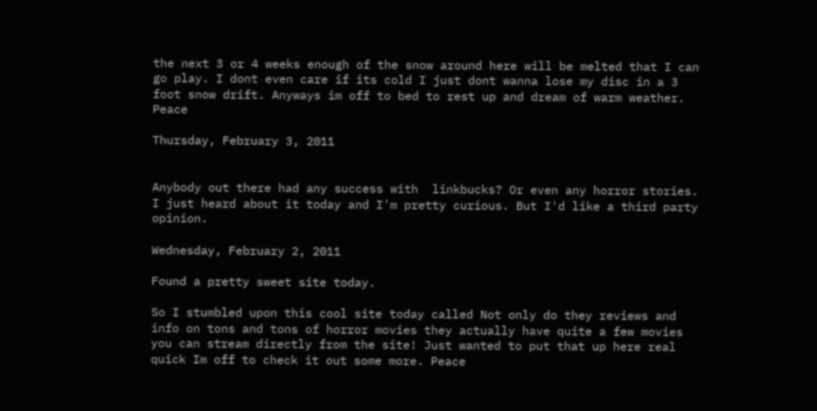the next 3 or 4 weeks enough of the snow around here will be melted that I can go play. I dont even care if its cold I just dont wanna lose my disc in a 3 foot snow drift. Anyways im off to bed to rest up and dream of warm weather. Peace

Thursday, February 3, 2011


Anybody out there had any success with  linkbucks? Or even any horror stories. I just heard about it today and I'm pretty curious. But I'd like a third party opinion.

Wednesday, February 2, 2011

Found a pretty sweet site today.

So I stumbled upon this cool site today called Not only do they reviews and info on tons and tons of horror movies they actually have quite a few movies you can stream directly from the site! Just wanted to put that up here real quick Im off to check it out some more. Peace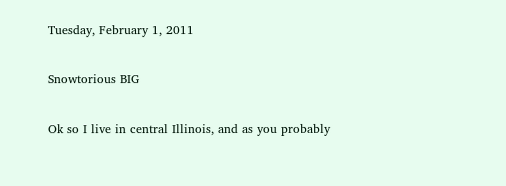Tuesday, February 1, 2011

Snowtorious BIG

Ok so I live in central Illinois, and as you probably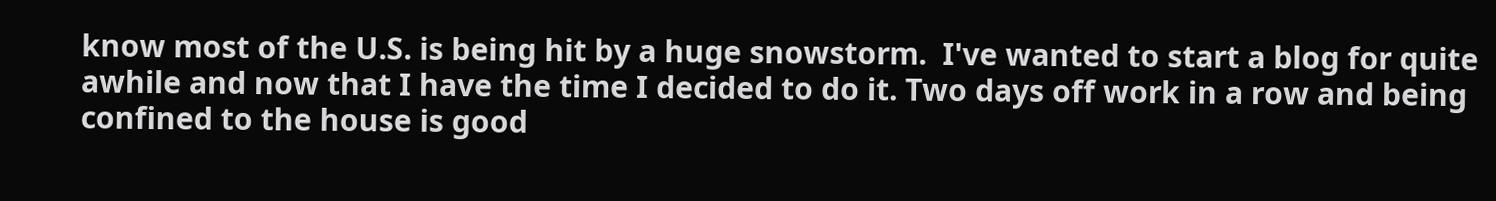know most of the U.S. is being hit by a huge snowstorm.  I've wanted to start a blog for quite awhile and now that I have the time I decided to do it. Two days off work in a row and being confined to the house is good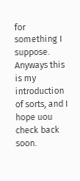for something I suppose. Anyways this is my introduction of sorts, and I hope uou check back soon.